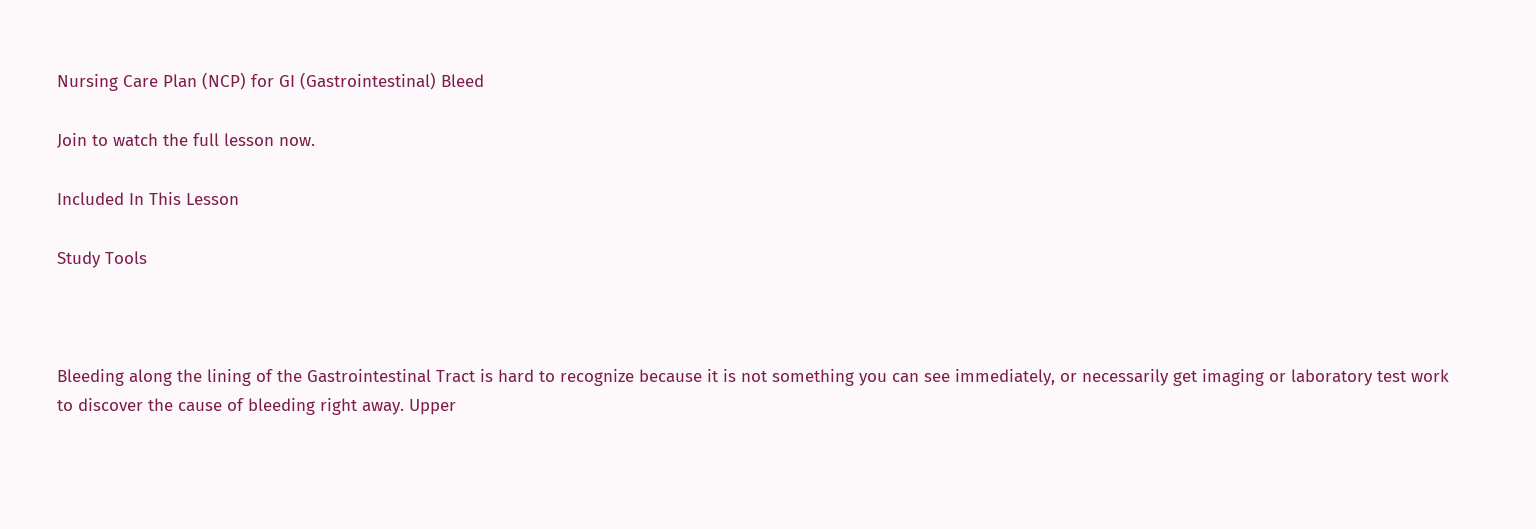Nursing Care Plan (NCP) for GI (Gastrointestinal) Bleed

Join to watch the full lesson now.

Included In This Lesson

Study Tools



Bleeding along the lining of the Gastrointestinal Tract is hard to recognize because it is not something you can see immediately, or necessarily get imaging or laboratory test work to discover the cause of bleeding right away. Upper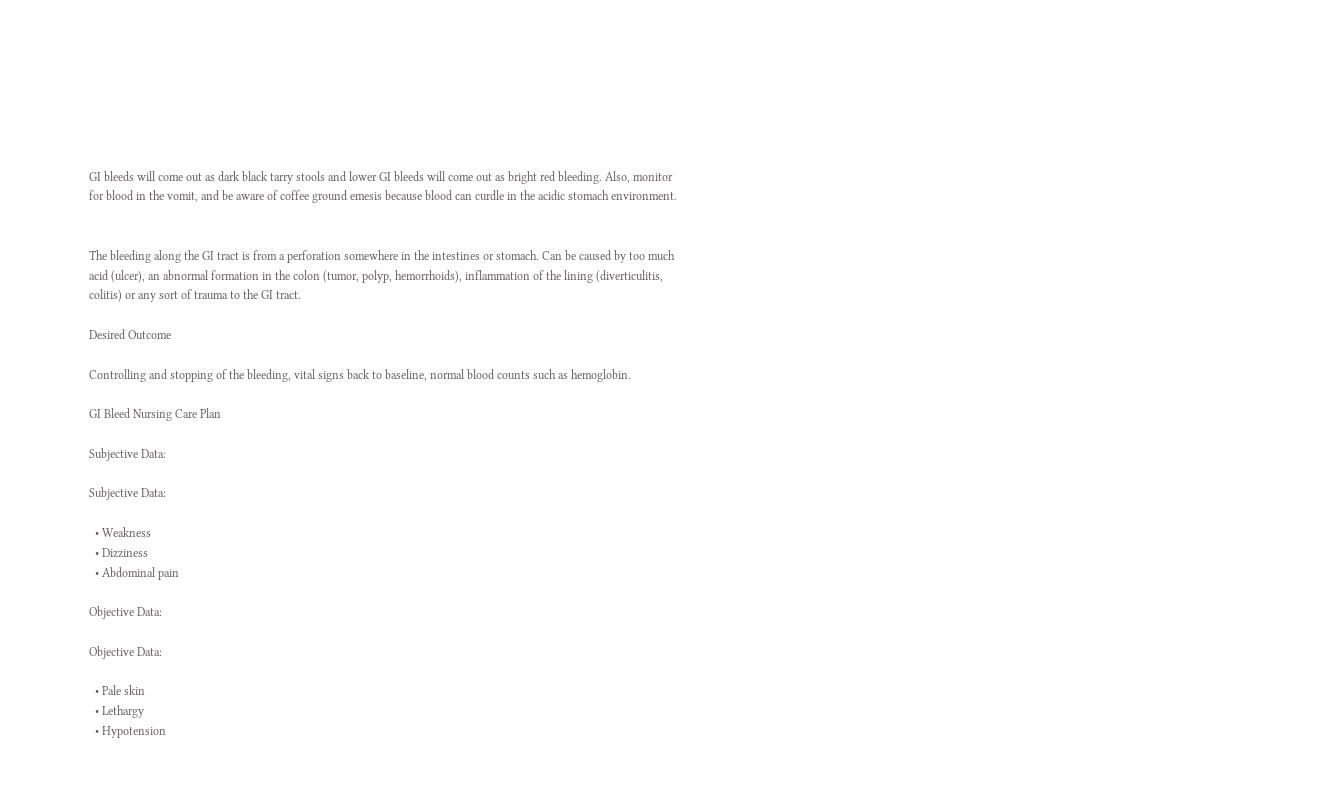GI bleeds will come out as dark black tarry stools and lower GI bleeds will come out as bright red bleeding. Also, monitor for blood in the vomit, and be aware of coffee ground emesis because blood can curdle in the acidic stomach environment.


The bleeding along the GI tract is from a perforation somewhere in the intestines or stomach. Can be caused by too much acid (ulcer), an abnormal formation in the colon (tumor, polyp, hemorrhoids), inflammation of the lining (diverticulitis, colitis) or any sort of trauma to the GI tract.

Desired Outcome

Controlling and stopping of the bleeding, vital signs back to baseline, normal blood counts such as hemoglobin.

GI Bleed Nursing Care Plan

Subjective Data:

Subjective Data:

  • Weakness
  • Dizziness
  • Abdominal pain

Objective Data:

Objective Data:

  • Pale skin
  • Lethargy
  • Hypotension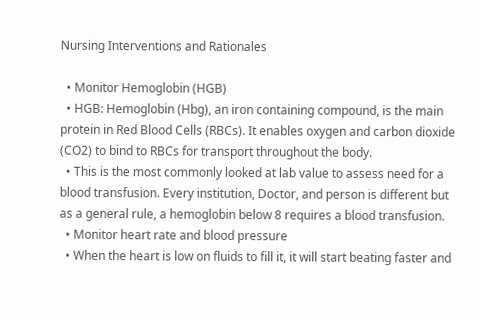Nursing Interventions and Rationales

  • Monitor Hemoglobin (HGB)
  • HGB: Hemoglobin (Hbg), an iron containing compound, is the main protein in Red Blood Cells (RBCs). It enables oxygen and carbon dioxide (CO2) to bind to RBCs for transport throughout the body.
  • This is the most commonly looked at lab value to assess need for a blood transfusion. Every institution, Doctor, and person is different but as a general rule, a hemoglobin below 8 requires a blood transfusion.
  • Monitor heart rate and blood pressure
  • When the heart is low on fluids to fill it, it will start beating faster and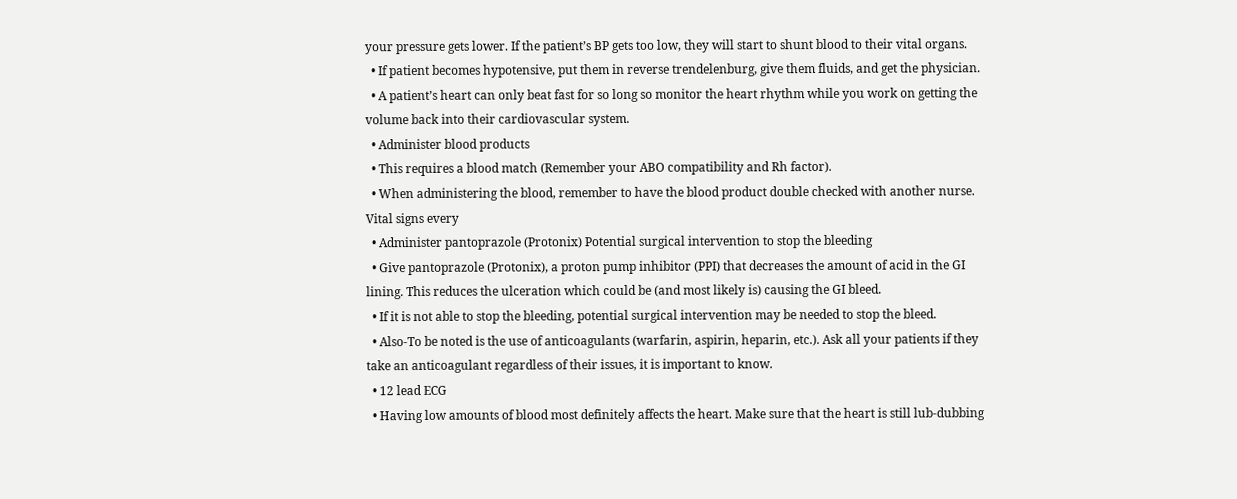your pressure gets lower. If the patient’s BP gets too low, they will start to shunt blood to their vital organs.
  • If patient becomes hypotensive, put them in reverse trendelenburg, give them fluids, and get the physician.
  • A patient’s heart can only beat fast for so long so monitor the heart rhythm while you work on getting the volume back into their cardiovascular system.
  • Administer blood products
  • This requires a blood match (Remember your ABO compatibility and Rh factor).
  • When administering the blood, remember to have the blood product double checked with another nurse. Vital signs every
  • Administer pantoprazole (Protonix) Potential surgical intervention to stop the bleeding
  • Give pantoprazole (Protonix), a proton pump inhibitor (PPI) that decreases the amount of acid in the GI lining. This reduces the ulceration which could be (and most likely is) causing the GI bleed.
  • If it is not able to stop the bleeding, potential surgical intervention may be needed to stop the bleed.
  • Also-To be noted is the use of anticoagulants (warfarin, aspirin, heparin, etc.). Ask all your patients if they take an anticoagulant regardless of their issues, it is important to know.
  • 12 lead ECG
  • Having low amounts of blood most definitely affects the heart. Make sure that the heart is still lub-dubbing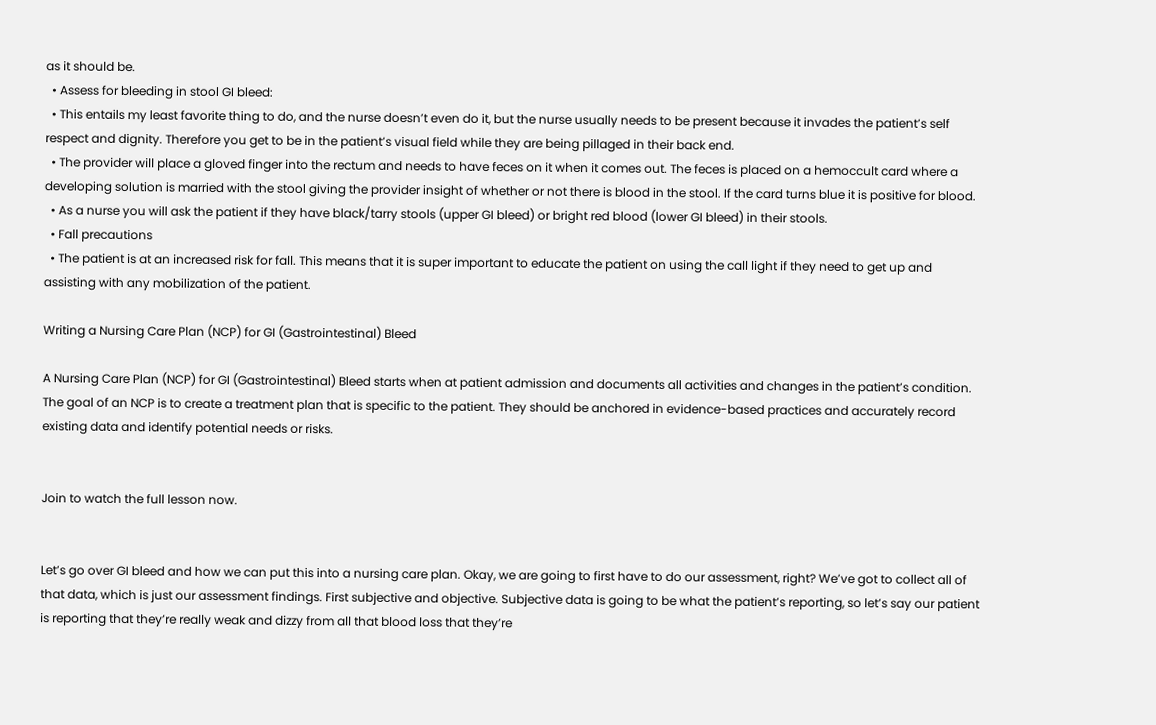as it should be.
  • Assess for bleeding in stool GI bleed:
  • This entails my least favorite thing to do, and the nurse doesn’t even do it, but the nurse usually needs to be present because it invades the patient’s self respect and dignity. Therefore you get to be in the patient’s visual field while they are being pillaged in their back end.
  • The provider will place a gloved finger into the rectum and needs to have feces on it when it comes out. The feces is placed on a hemoccult card where a developing solution is married with the stool giving the provider insight of whether or not there is blood in the stool. If the card turns blue it is positive for blood.
  • As a nurse you will ask the patient if they have black/tarry stools (upper GI bleed) or bright red blood (lower GI bleed) in their stools.
  • Fall precautions
  • The patient is at an increased risk for fall. This means that it is super important to educate the patient on using the call light if they need to get up and assisting with any mobilization of the patient.

Writing a Nursing Care Plan (NCP) for GI (Gastrointestinal) Bleed

A Nursing Care Plan (NCP) for GI (Gastrointestinal) Bleed starts when at patient admission and documents all activities and changes in the patient’s condition. The goal of an NCP is to create a treatment plan that is specific to the patient. They should be anchored in evidence-based practices and accurately record existing data and identify potential needs or risks.


Join to watch the full lesson now.


Let’s go over GI bleed and how we can put this into a nursing care plan. Okay, we are going to first have to do our assessment, right? We’ve got to collect all of that data, which is just our assessment findings. First subjective and objective. Subjective data is going to be what the patient’s reporting, so let’s say our patient is reporting that they’re really weak and dizzy from all that blood loss that they’re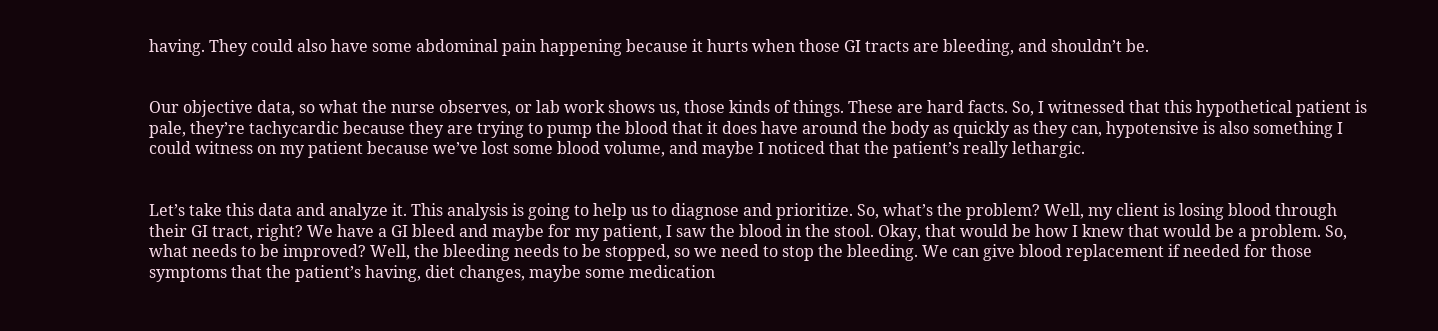having. They could also have some abdominal pain happening because it hurts when those GI tracts are bleeding, and shouldn’t be.


Our objective data, so what the nurse observes, or lab work shows us, those kinds of things. These are hard facts. So, I witnessed that this hypothetical patient is pale, they’re tachycardic because they are trying to pump the blood that it does have around the body as quickly as they can, hypotensive is also something I could witness on my patient because we’ve lost some blood volume, and maybe I noticed that the patient’s really lethargic.


Let’s take this data and analyze it. This analysis is going to help us to diagnose and prioritize. So, what’s the problem? Well, my client is losing blood through their GI tract, right? We have a GI bleed and maybe for my patient, I saw the blood in the stool. Okay, that would be how I knew that would be a problem. So, what needs to be improved? Well, the bleeding needs to be stopped, so we need to stop the bleeding. We can give blood replacement if needed for those symptoms that the patient’s having, diet changes, maybe some medication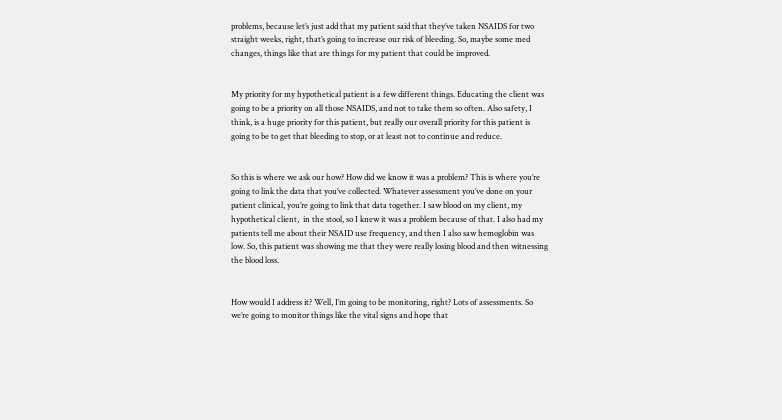problems, because let’s just add that my patient said that they’ve taken NSAIDS for two straight weeks, right, that’s going to increase our risk of bleeding. So, maybe some med changes, things like that are things for my patient that could be improved.


My priority for my hypothetical patient is a few different things. Educating the client was going to be a priority on all those NSAIDS, and not to take them so often. Also safety, I think, is a huge priority for this patient, but really our overall priority for this patient is going to be to get that bleeding to stop, or at least not to continue and reduce.


So this is where we ask our how? How did we know it was a problem? This is where you’re going to link the data that you’ve collected. Whatever assessment you’ve done on your patient clinical, you’re going to link that data together. I saw blood on my client, my hypothetical client,  in the stool, so I knew it was a problem because of that. I also had my patients tell me about their NSAID use frequency, and then I also saw hemoglobin was low. So, this patient was showing me that they were really losing blood and then witnessing the blood loss.


How would I address it? Well, I’m going to be monitoring, right? Lots of assessments. So we’re going to monitor things like the vital signs and hope that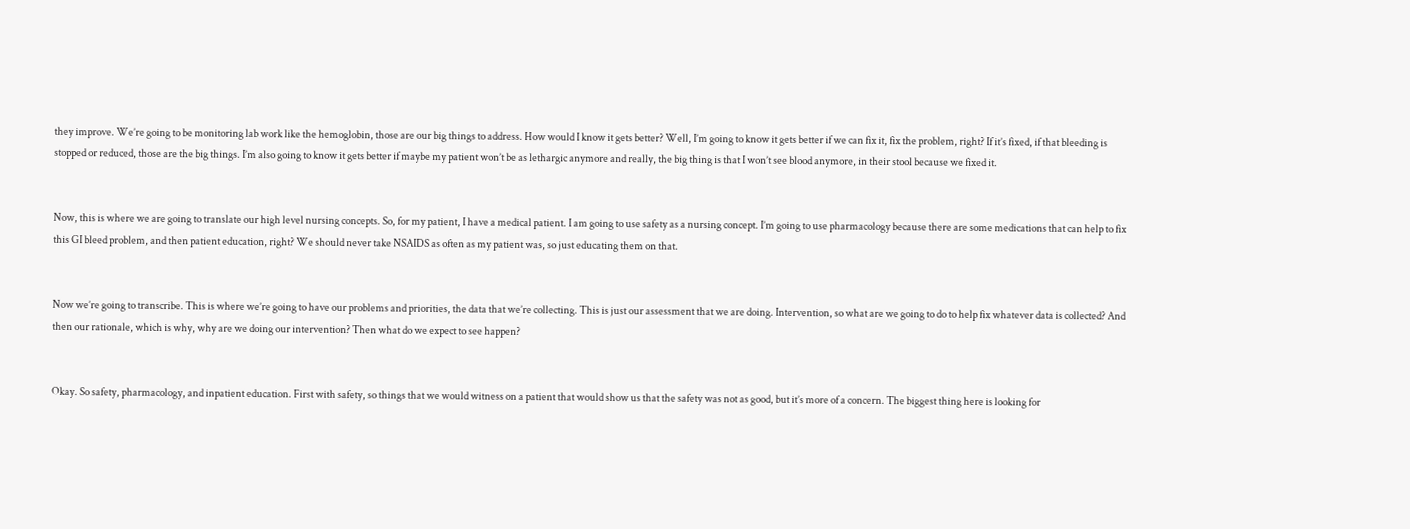they improve. We’re going to be monitoring lab work like the hemoglobin, those are our big things to address. How would I know it gets better? Well, I’m going to know it gets better if we can fix it, fix the problem, right? If it’s fixed, if that bleeding is stopped or reduced, those are the big things. I’m also going to know it gets better if maybe my patient won’t be as lethargic anymore and really, the big thing is that I won’t see blood anymore, in their stool because we fixed it.


Now, this is where we are going to translate our high level nursing concepts. So, for my patient, I have a medical patient. I am going to use safety as a nursing concept. I’m going to use pharmacology because there are some medications that can help to fix this GI bleed problem, and then patient education, right? We should never take NSAIDS as often as my patient was, so just educating them on that.


Now we’re going to transcribe. This is where we’re going to have our problems and priorities, the data that we’re collecting. This is just our assessment that we are doing. Intervention, so what are we going to do to help fix whatever data is collected? And then our rationale, which is why, why are we doing our intervention? Then what do we expect to see happen?


Okay. So safety, pharmacology, and inpatient education. First with safety, so things that we would witness on a patient that would show us that the safety was not as good, but it’s more of a concern. The biggest thing here is looking for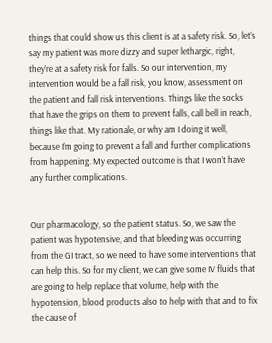things that could show us this client is at a safety risk. So, let’s say my patient was more dizzy and super lethargic, right, they’re at a safety risk for falls. So our intervention, my intervention would be a fall risk, you know, assessment on the patient and fall risk interventions. Things like the socks that have the grips on them to prevent falls, call bell in reach, things like that. My rationale, or why am I doing it well, because I’m going to prevent a fall and further complications from happening. My expected outcome is that I won’t have any further complications.


Our pharmacology, so the patient status. So, we saw the patient was hypotensive, and that bleeding was occurring from the GI tract, so we need to have some interventions that can help this. So for my client, we can give some IV fluids that are going to help replace that volume, help with the hypotension, blood products also to help with that and to fix the cause of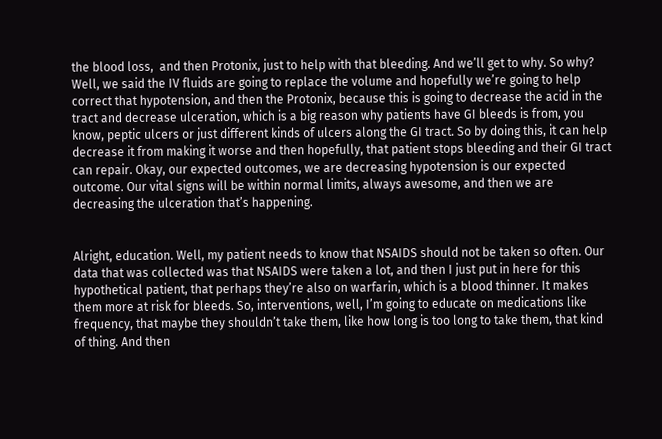the blood loss,  and then Protonix, just to help with that bleeding. And we’ll get to why. So why? Well, we said the IV fluids are going to replace the volume and hopefully we’re going to help correct that hypotension, and then the Protonix, because this is going to decrease the acid in the tract and decrease ulceration, which is a big reason why patients have GI bleeds is from, you know, peptic ulcers or just different kinds of ulcers along the GI tract. So by doing this, it can help decrease it from making it worse and then hopefully, that patient stops bleeding and their GI tract can repair. Okay, our expected outcomes, we are decreasing hypotension is our expected outcome. Our vital signs will be within normal limits, always awesome, and then we are decreasing the ulceration that’s happening.


Alright, education. Well, my patient needs to know that NSAIDS should not be taken so often. Our data that was collected was that NSAIDS were taken a lot, and then I just put in here for this hypothetical patient, that perhaps they’re also on warfarin, which is a blood thinner. It makes them more at risk for bleeds. So, interventions, well, I’m going to educate on medications like frequency, that maybe they shouldn’t take them, like how long is too long to take them, that kind of thing. And then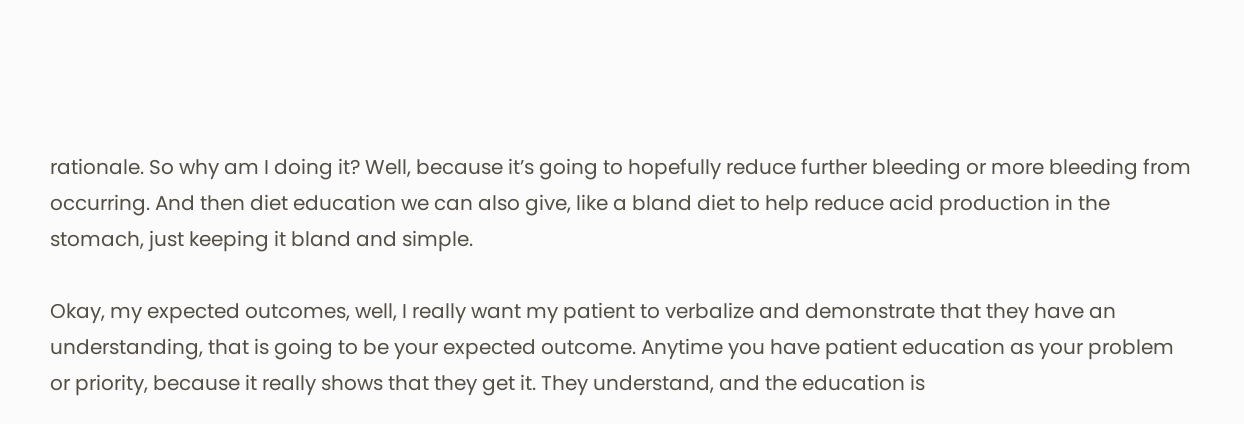rationale. So why am I doing it? Well, because it’s going to hopefully reduce further bleeding or more bleeding from occurring. And then diet education we can also give, like a bland diet to help reduce acid production in the stomach, just keeping it bland and simple.

Okay, my expected outcomes, well, I really want my patient to verbalize and demonstrate that they have an understanding, that is going to be your expected outcome. Anytime you have patient education as your problem or priority, because it really shows that they get it. They understand, and the education is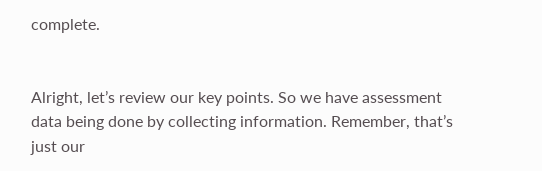complete.


Alright, let’s review our key points. So we have assessment data being done by collecting information. Remember, that’s just our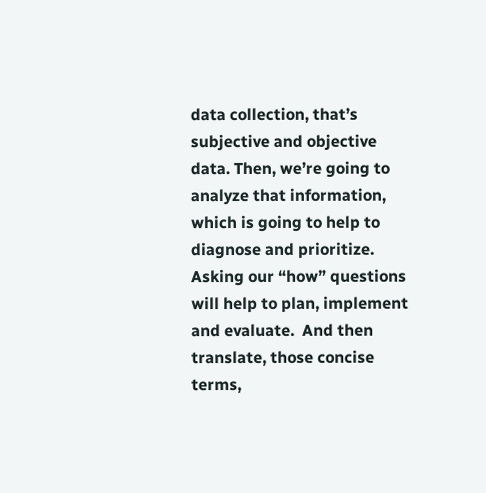data collection, that’s subjective and objective data. Then, we’re going to analyze that information, which is going to help to diagnose and prioritize.  Asking our “how” questions will help to plan, implement and evaluate.  And then translate, those concise terms,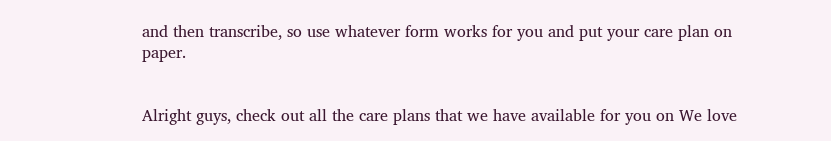and then transcribe, so use whatever form works for you and put your care plan on paper.


Alright guys, check out all the care plans that we have available for you on We love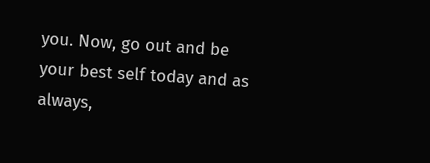you. Now, go out and be your best self today and as always,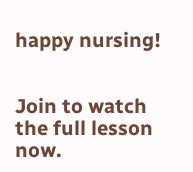happy nursing!


Join to watch the full lesson now.